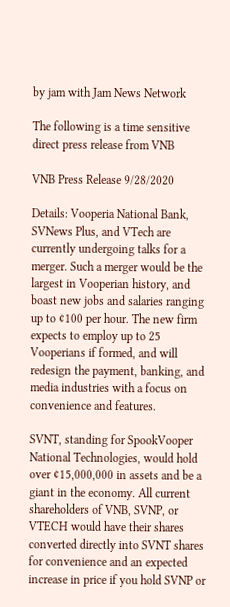by jam with Jam News Network

The following is a time sensitive direct press release from VNB

VNB Press Release 9/28/2020

Details: Vooperia National Bank, SVNews Plus, and VTech are currently undergoing talks for a merger. Such a merger would be the largest in Vooperian history, and boast new jobs and salaries ranging up to ¢100 per hour. The new firm expects to employ up to 25 Vooperians if formed, and will redesign the payment, banking, and media industries with a focus on convenience and features.

SVNT, standing for SpookVooper National Technologies, would hold over ¢15,000,000 in assets and be a giant in the economy. All current shareholders of VNB, SVNP, or VTECH would have their shares converted directly into SVNT shares for convenience and an expected increase in price if you hold SVNP or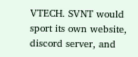VTECH. SVNT would sport its own website, discord server, and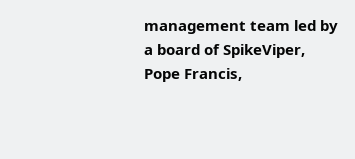management team led by a board of SpikeViper, Pope Francis,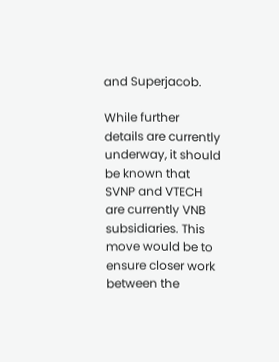and Superjacob.

While further details are currently underway, it should be known that SVNP and VTECH are currently VNB subsidiaries. This move would be to ensure closer work between the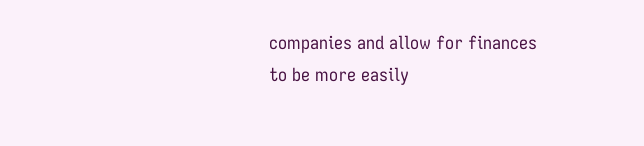companies and allow for finances to be more easily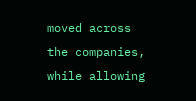moved across the companies, while allowing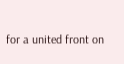for a united front on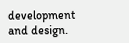development and design.